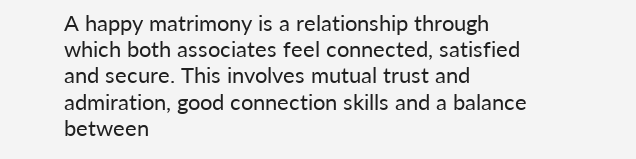A happy matrimony is a relationship through which both associates feel connected, satisfied and secure. This involves mutual trust and admiration, good connection skills and a balance between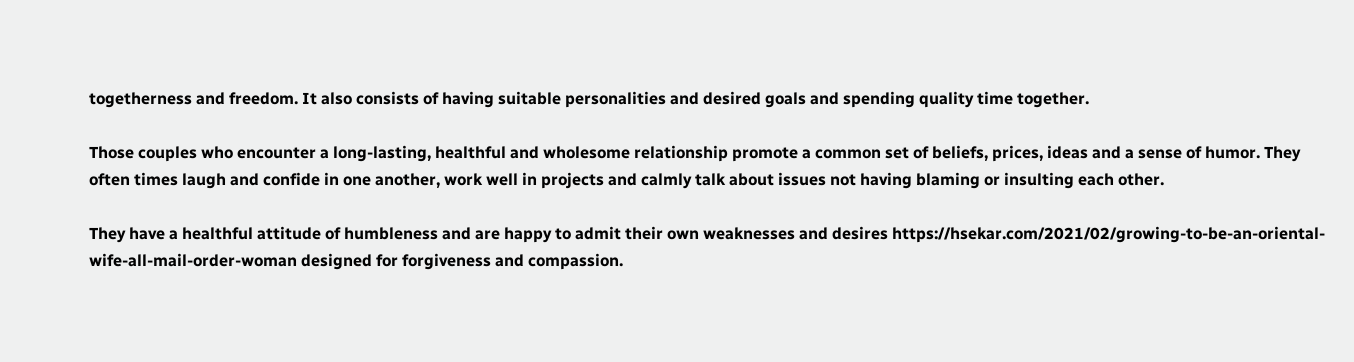togetherness and freedom. It also consists of having suitable personalities and desired goals and spending quality time together.

Those couples who encounter a long-lasting, healthful and wholesome relationship promote a common set of beliefs, prices, ideas and a sense of humor. They often times laugh and confide in one another, work well in projects and calmly talk about issues not having blaming or insulting each other.

They have a healthful attitude of humbleness and are happy to admit their own weaknesses and desires https://hsekar.com/2021/02/growing-to-be-an-oriental-wife-all-mail-order-woman designed for forgiveness and compassion.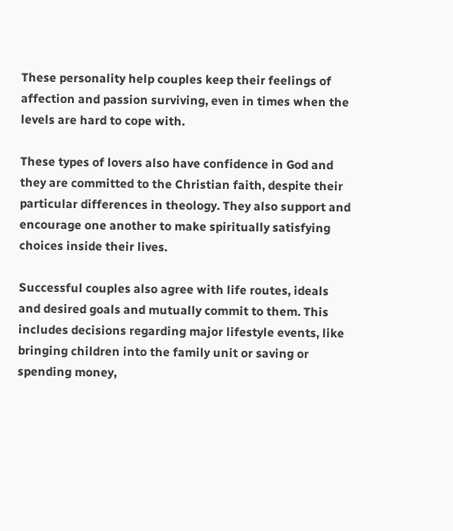These personality help couples keep their feelings of affection and passion surviving, even in times when the levels are hard to cope with.

These types of lovers also have confidence in God and they are committed to the Christian faith, despite their particular differences in theology. They also support and encourage one another to make spiritually satisfying choices inside their lives.

Successful couples also agree with life routes, ideals and desired goals and mutually commit to them. This includes decisions regarding major lifestyle events, like bringing children into the family unit or saving or spending money,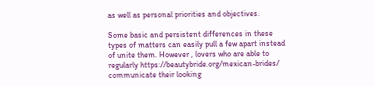as well as personal priorities and objectives.

Some basic and persistent differences in these types of matters can easily pull a few apart instead of unite them. However , lovers who are able to regularly https://beautybride.org/mexican-brides/ communicate their looking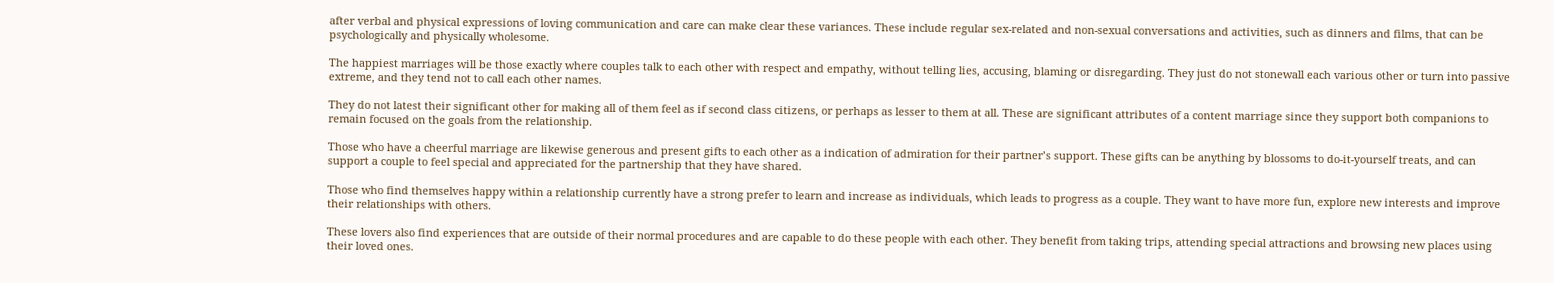after verbal and physical expressions of loving communication and care can make clear these variances. These include regular sex-related and non-sexual conversations and activities, such as dinners and films, that can be psychologically and physically wholesome.

The happiest marriages will be those exactly where couples talk to each other with respect and empathy, without telling lies, accusing, blaming or disregarding. They just do not stonewall each various other or turn into passive extreme, and they tend not to call each other names.

They do not latest their significant other for making all of them feel as if second class citizens, or perhaps as lesser to them at all. These are significant attributes of a content marriage since they support both companions to remain focused on the goals from the relationship.

Those who have a cheerful marriage are likewise generous and present gifts to each other as a indication of admiration for their partner’s support. These gifts can be anything by blossoms to do-it-yourself treats, and can support a couple to feel special and appreciated for the partnership that they have shared.

Those who find themselves happy within a relationship currently have a strong prefer to learn and increase as individuals, which leads to progress as a couple. They want to have more fun, explore new interests and improve their relationships with others.

These lovers also find experiences that are outside of their normal procedures and are capable to do these people with each other. They benefit from taking trips, attending special attractions and browsing new places using their loved ones.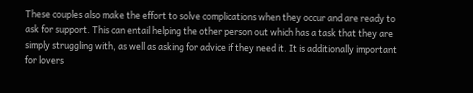These couples also make the effort to solve complications when they occur and are ready to ask for support. This can entail helping the other person out which has a task that they are simply struggling with, as well as asking for advice if they need it. It is additionally important for lovers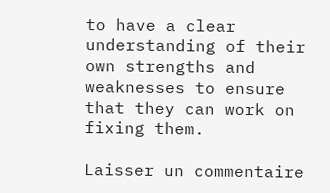to have a clear understanding of their own strengths and weaknesses to ensure that they can work on fixing them.

Laisser un commentaire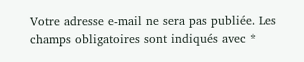Votre adresse e-mail ne sera pas publiée. Les champs obligatoires sont indiqués avec *